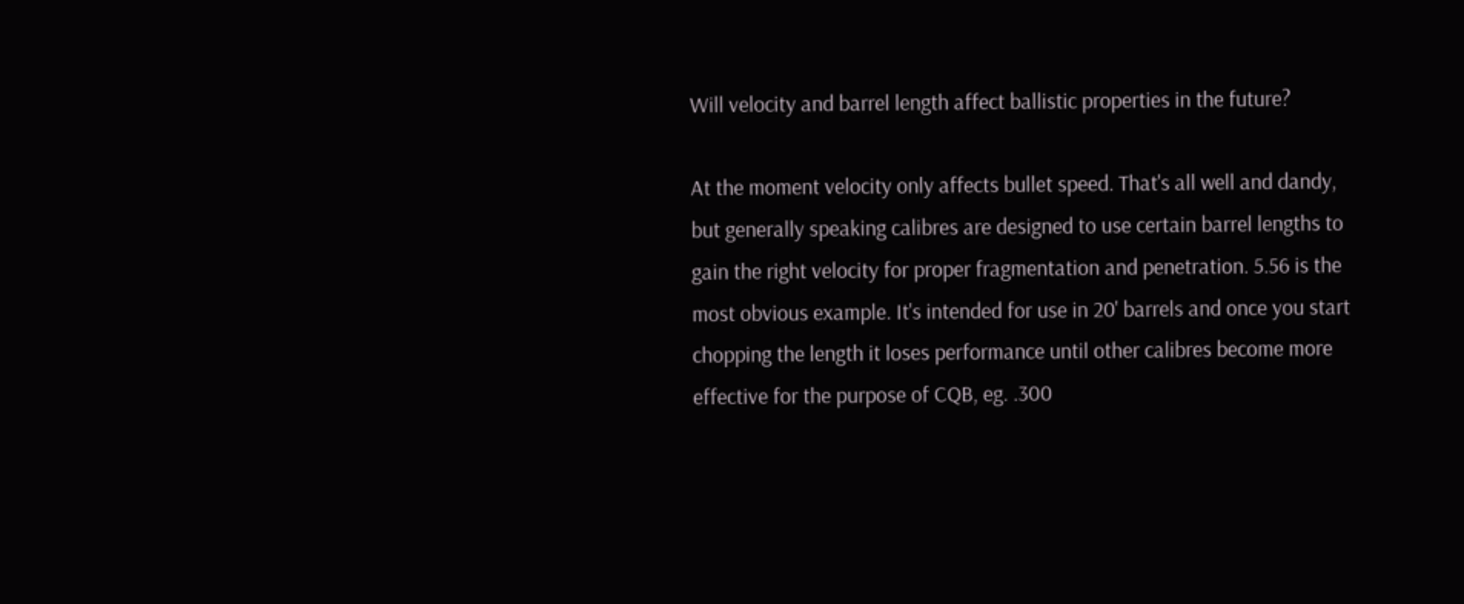Will velocity and barrel length affect ballistic properties in the future?

At the moment velocity only affects bullet speed. That's all well and dandy, but generally speaking calibres are designed to use certain barrel lengths to gain the right velocity for proper fragmentation and penetration. 5.56 is the most obvious example. It's intended for use in 20' barrels and once you start chopping the length it loses performance until other calibres become more effective for the purpose of CQB, eg. .300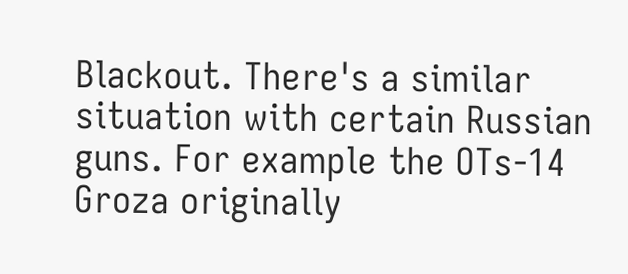Blackout. There's a similar situation with certain Russian guns. For example the OTs-14 Groza originally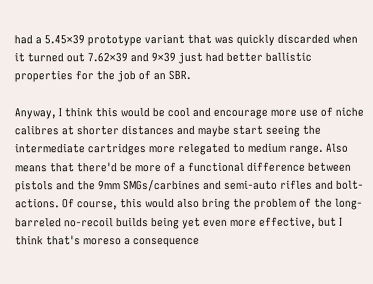had a 5.45×39 prototype variant that was quickly discarded when it turned out 7.62×39 and 9×39 just had better ballistic properties for the job of an SBR.

Anyway, I think this would be cool and encourage more use of niche calibres at shorter distances and maybe start seeing the intermediate cartridges more relegated to medium range. Also means that there'd be more of a functional difference between pistols and the 9mm SMGs/carbines and semi-auto rifles and bolt-actions. Of course, this would also bring the problem of the long-barreled no-recoil builds being yet even more effective, but I think that's moreso a consequence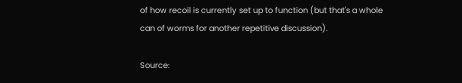of how recoil is currently set up to function (but that's a whole can of worms for another repetitive discussion).

Source: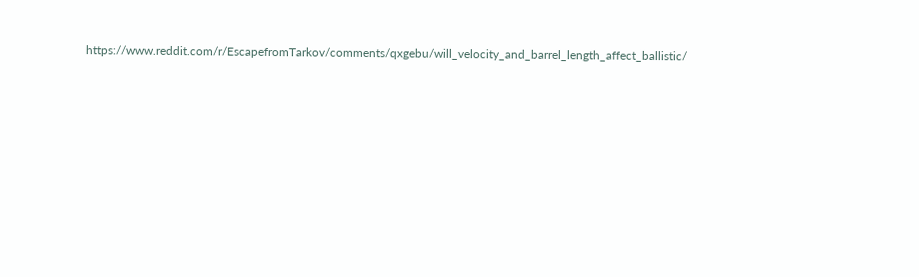https://www.reddit.com/r/EscapefromTarkov/comments/qxgebu/will_velocity_and_barrel_length_affect_ballistic/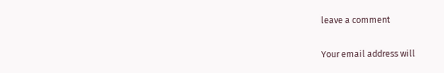leave a comment

Your email address will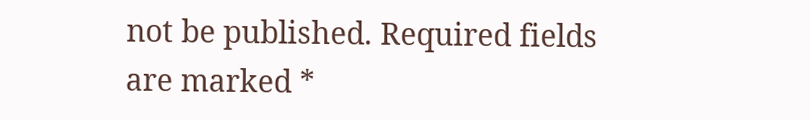not be published. Required fields are marked *